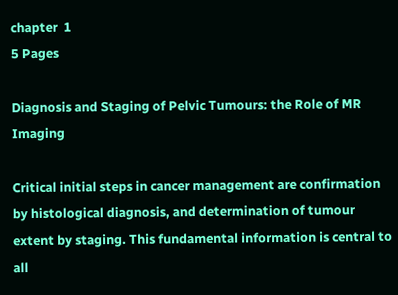chapter  1
5 Pages

Diagnosis and Staging of Pelvic Tumours: the Role of MR Imaging

Critical initial steps in cancer management are confirmation by histological diagnosis, and determination of tumour extent by staging. This fundamental information is central to all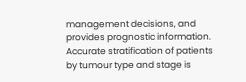management decisions, and provides prognostic information. Accurate stratification of patients by tumour type and stage is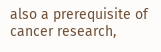also a prerequisite of cancer research,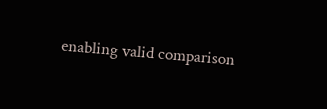enabling valid comparison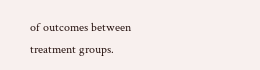of outcomes between treatment groups.